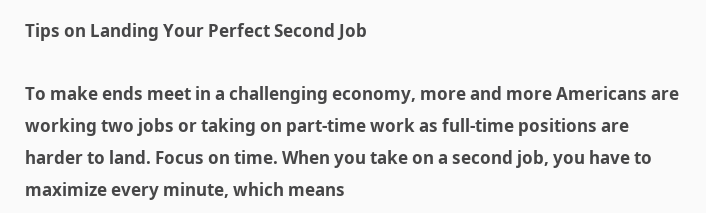Tips on Landing Your Perfect Second Job

To make ends meet in a challenging economy, more and more Americans are working two jobs or taking on part-time work as full-time positions are harder to land. Focus on time. When you take on a second job, you have to maximize every minute, which means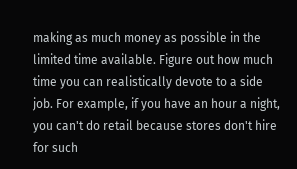making as much money as possible in the limited time available. Figure out how much time you can realistically devote to a side job. For example, if you have an hour a night, you can't do retail because stores don't hire for such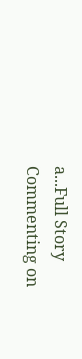a...Full Story
Commenting on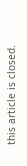this article is closed.